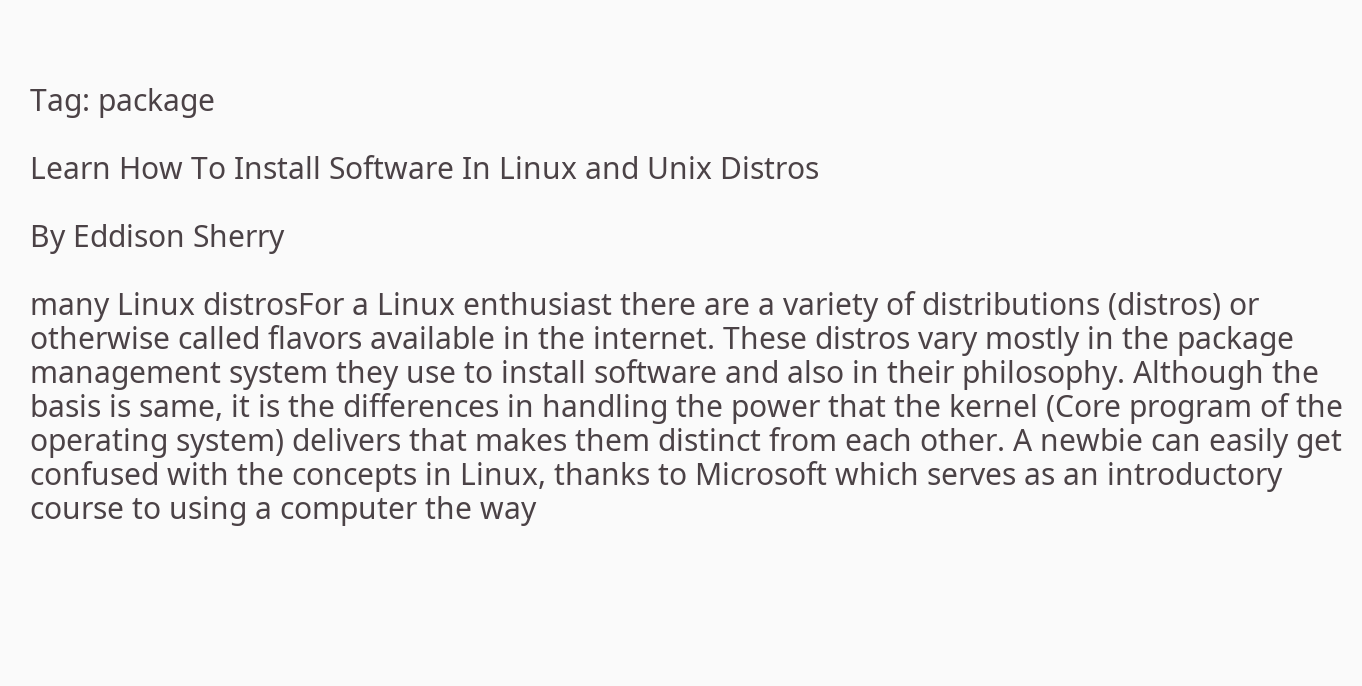Tag: package

Learn How To Install Software In Linux and Unix Distros

By Eddison Sherry

many Linux distrosFor a Linux enthusiast there are a variety of distributions (distros) or otherwise called flavors available in the internet. These distros vary mostly in the package management system they use to install software and also in their philosophy. Although the basis is same, it is the differences in handling the power that the kernel (Core program of the operating system) delivers that makes them distinct from each other. A newbie can easily get confused with the concepts in Linux, thanks to Microsoft which serves as an introductory course to using a computer the way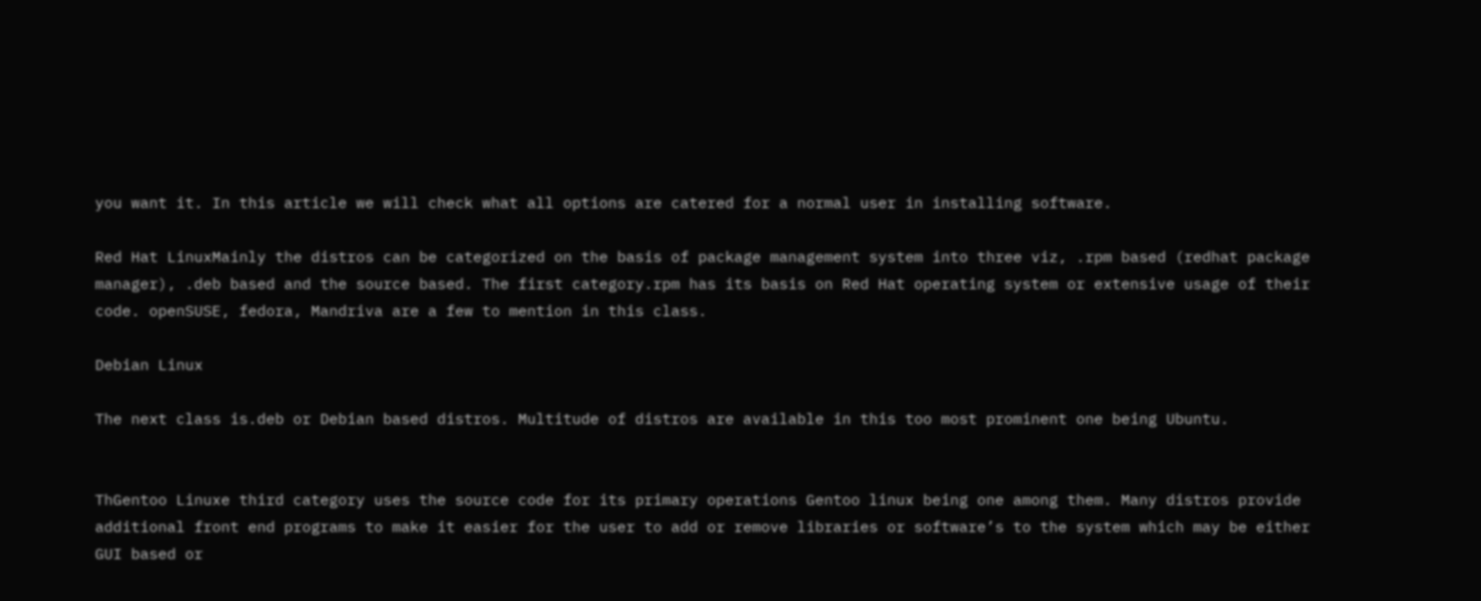you want it. In this article we will check what all options are catered for a normal user in installing software.

Red Hat LinuxMainly the distros can be categorized on the basis of package management system into three viz, .rpm based (redhat package manager), .deb based and the source based. The first category.rpm has its basis on Red Hat operating system or extensive usage of their code. openSUSE, fedora, Mandriva are a few to mention in this class.

Debian Linux

The next class is.deb or Debian based distros. Multitude of distros are available in this too most prominent one being Ubuntu.


ThGentoo Linuxe third category uses the source code for its primary operations Gentoo linux being one among them. Many distros provide additional front end programs to make it easier for the user to add or remove libraries or software’s to the system which may be either GUI based or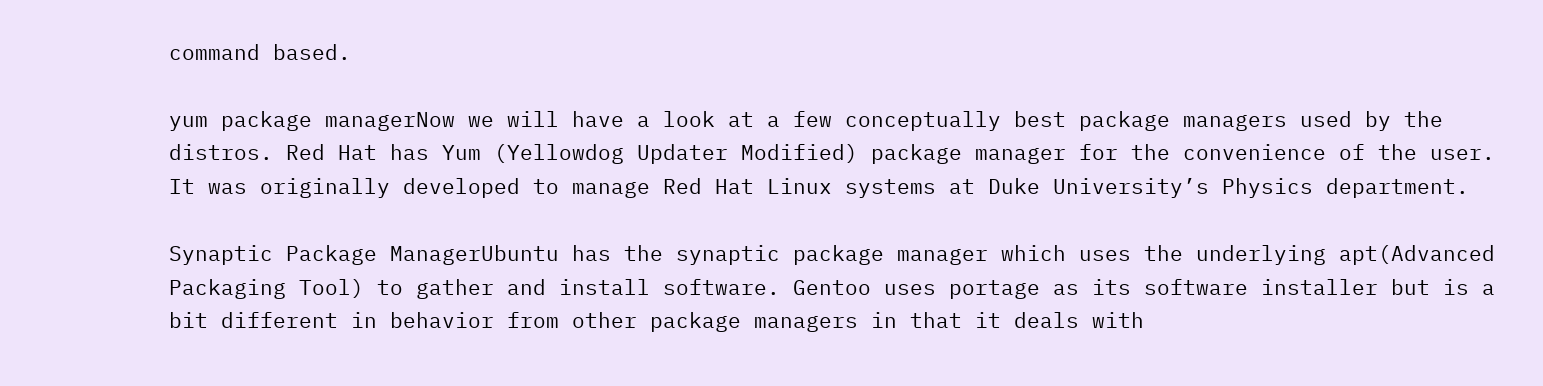command based.

yum package managerNow we will have a look at a few conceptually best package managers used by the distros. Red Hat has Yum (Yellowdog Updater Modified) package manager for the convenience of the user. It was originally developed to manage Red Hat Linux systems at Duke University’s Physics department.

Synaptic Package ManagerUbuntu has the synaptic package manager which uses the underlying apt(Advanced Packaging Tool) to gather and install software. Gentoo uses portage as its software installer but is a bit different in behavior from other package managers in that it deals with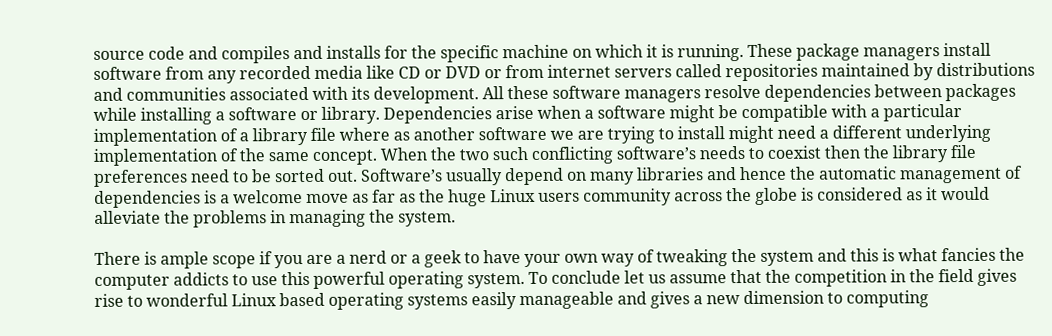source code and compiles and installs for the specific machine on which it is running. These package managers install software from any recorded media like CD or DVD or from internet servers called repositories maintained by distributions and communities associated with its development. All these software managers resolve dependencies between packages while installing a software or library. Dependencies arise when a software might be compatible with a particular implementation of a library file where as another software we are trying to install might need a different underlying implementation of the same concept. When the two such conflicting software’s needs to coexist then the library file preferences need to be sorted out. Software’s usually depend on many libraries and hence the automatic management of dependencies is a welcome move as far as the huge Linux users community across the globe is considered as it would alleviate the problems in managing the system.

There is ample scope if you are a nerd or a geek to have your own way of tweaking the system and this is what fancies the computer addicts to use this powerful operating system. To conclude let us assume that the competition in the field gives rise to wonderful Linux based operating systems easily manageable and gives a new dimension to computing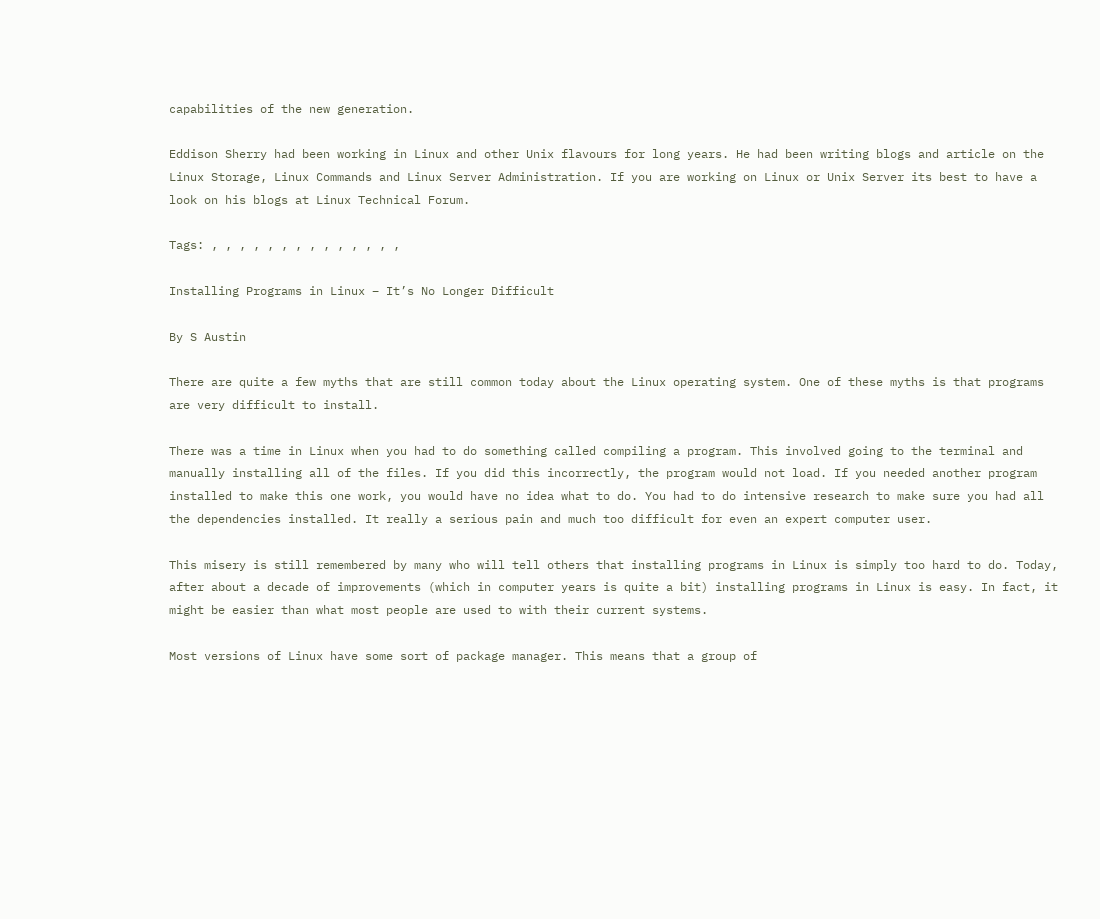capabilities of the new generation.

Eddison Sherry had been working in Linux and other Unix flavours for long years. He had been writing blogs and article on the Linux Storage, Linux Commands and Linux Server Administration. If you are working on Linux or Unix Server its best to have a look on his blogs at Linux Technical Forum.

Tags: , , , , , , , , , , , , , ,

Installing Programs in Linux – It’s No Longer Difficult

By S Austin

There are quite a few myths that are still common today about the Linux operating system. One of these myths is that programs are very difficult to install.

There was a time in Linux when you had to do something called compiling a program. This involved going to the terminal and manually installing all of the files. If you did this incorrectly, the program would not load. If you needed another program installed to make this one work, you would have no idea what to do. You had to do intensive research to make sure you had all the dependencies installed. It really a serious pain and much too difficult for even an expert computer user.

This misery is still remembered by many who will tell others that installing programs in Linux is simply too hard to do. Today, after about a decade of improvements (which in computer years is quite a bit) installing programs in Linux is easy. In fact, it might be easier than what most people are used to with their current systems.

Most versions of Linux have some sort of package manager. This means that a group of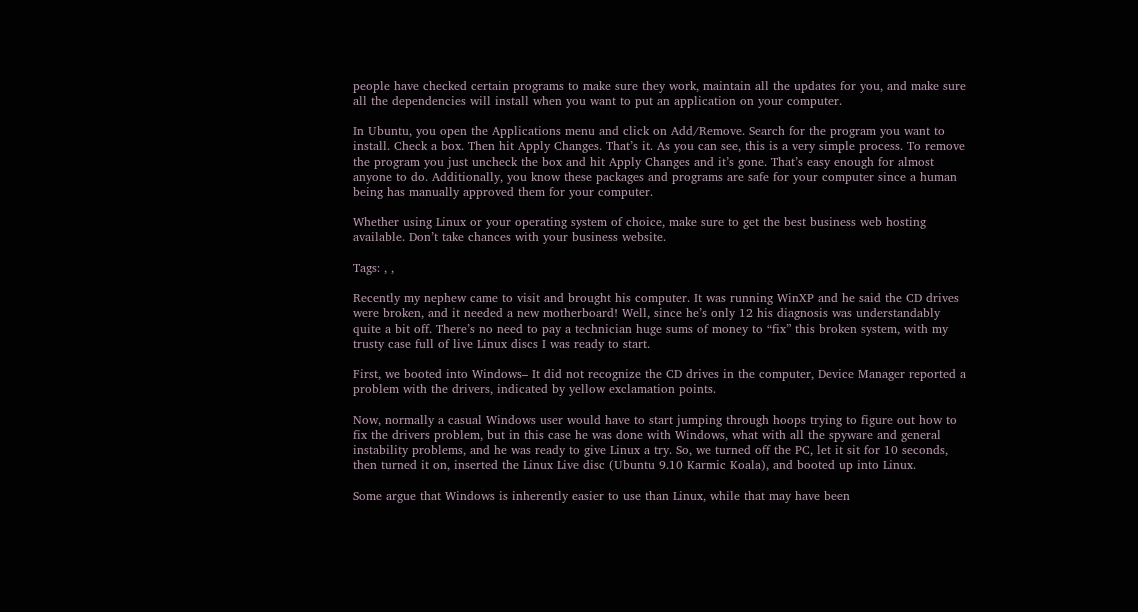people have checked certain programs to make sure they work, maintain all the updates for you, and make sure all the dependencies will install when you want to put an application on your computer.

In Ubuntu, you open the Applications menu and click on Add/Remove. Search for the program you want to install. Check a box. Then hit Apply Changes. That’s it. As you can see, this is a very simple process. To remove the program you just uncheck the box and hit Apply Changes and it’s gone. That’s easy enough for almost anyone to do. Additionally, you know these packages and programs are safe for your computer since a human being has manually approved them for your computer.

Whether using Linux or your operating system of choice, make sure to get the best business web hosting available. Don’t take chances with your business website.

Tags: , ,

Recently my nephew came to visit and brought his computer. It was running WinXP and he said the CD drives were broken, and it needed a new motherboard! Well, since he’s only 12 his diagnosis was understandably quite a bit off. There’s no need to pay a technician huge sums of money to “fix” this broken system, with my trusty case full of live Linux discs I was ready to start.

First, we booted into Windows– It did not recognize the CD drives in the computer, Device Manager reported a problem with the drivers, indicated by yellow exclamation points.

Now, normally a casual Windows user would have to start jumping through hoops trying to figure out how to fix the drivers problem, but in this case he was done with Windows, what with all the spyware and general instability problems, and he was ready to give Linux a try. So, we turned off the PC, let it sit for 10 seconds, then turned it on, inserted the Linux Live disc (Ubuntu 9.10 Karmic Koala), and booted up into Linux.

Some argue that Windows is inherently easier to use than Linux, while that may have been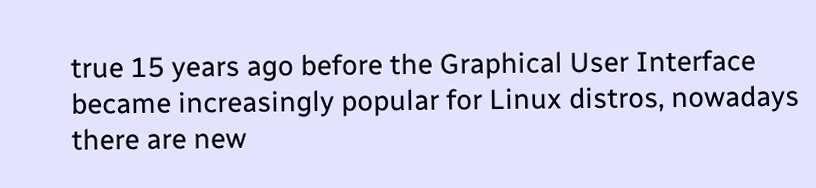true 15 years ago before the Graphical User Interface became increasingly popular for Linux distros, nowadays there are new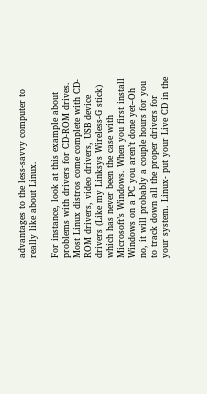advantages to the less-savvy computer to really like about Linux.

For instance, look at this example about problems with drivers for CD-ROM drives. Most Linux distros come complete with CD-ROM drivers, video drivers, USB device drivers (Like my Linksys Wireless-G stick) which has never been the case with Microsoft’s Windows. When you first install Windows on a PC you aren’t done yet–Oh no, it will probably a couple hours for you to track down all the proper drivers for your system. Linux- put your Live CD in the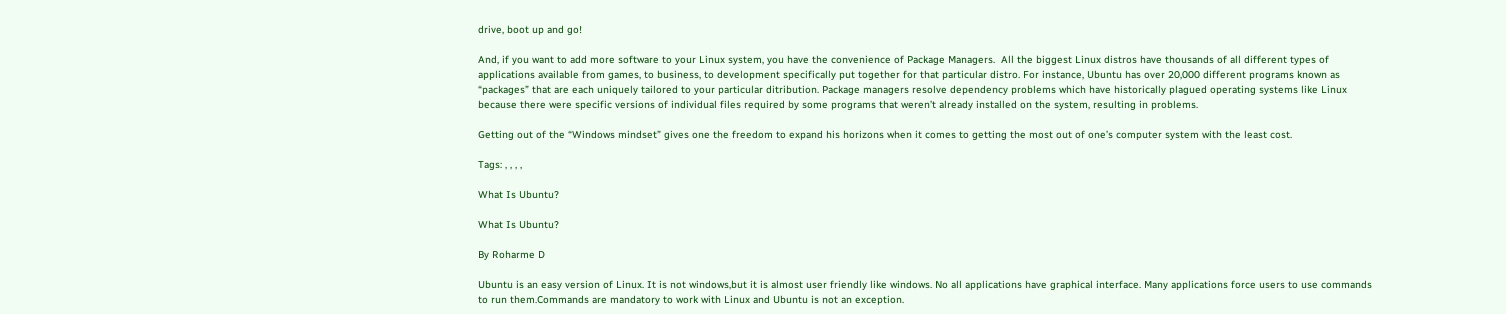drive, boot up and go!

And, if you want to add more software to your Linux system, you have the convenience of Package Managers.  All the biggest Linux distros have thousands of all different types of applications available from games, to business, to development specifically put together for that particular distro. For instance, Ubuntu has over 20,000 different programs known as “packages” that are each uniquely tailored to your particular ditribution. Package managers resolve dependency problems which have historically plagued operating systems like Linux because there were specific versions of individual files required by some programs that weren’t already installed on the system, resulting in problems.

Getting out of the “Windows mindset” gives one the freedom to expand his horizons when it comes to getting the most out of one’s computer system with the least cost.

Tags: , , , ,

What Is Ubuntu?

What Is Ubuntu?

By Roharme D

Ubuntu is an easy version of Linux. It is not windows,but it is almost user friendly like windows. No all applications have graphical interface. Many applications force users to use commands to run them.Commands are mandatory to work with Linux and Ubuntu is not an exception.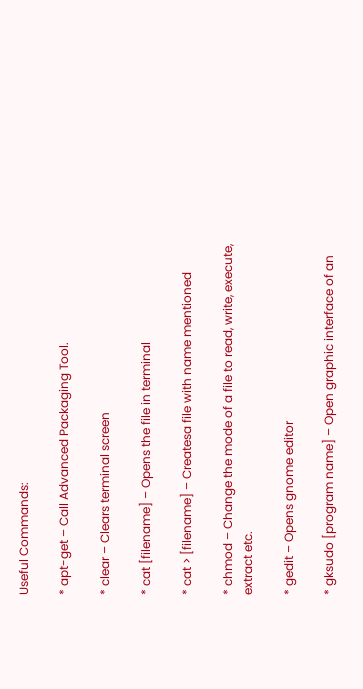Useful Commands:

* apt-get – Call Advanced Packaging Tool.

* clear – Clears terminal screen

* cat [filename] – Opens the file in terminal

* cat > [filename] – Createsa file with name mentioned

* chmod – Change the mode of a file to read, write, execute, extract etc.

* gedit – Opens gnome editor

* gksudo [program name] – Open graphic interface of an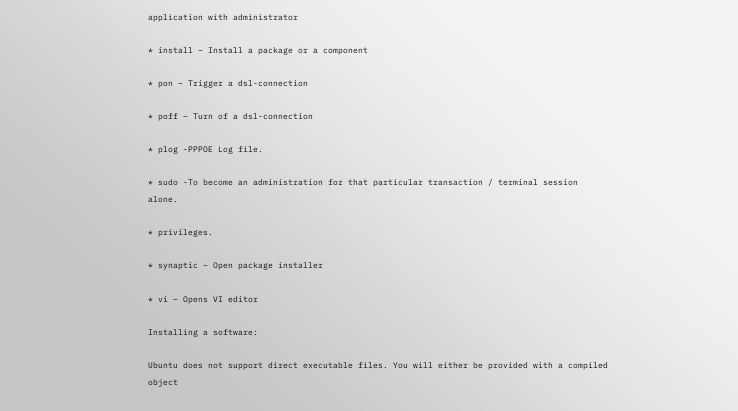application with administrator

* install – Install a package or a component

* pon – Trigger a dsl-connection

* poff – Turn of a dsl-connection

* plog -PPPOE Log file.

* sudo -To become an administration for that particular transaction / terminal session alone.

* privileges.

* synaptic – Open package installer

* vi – Opens VI editor

Installing a software:

Ubuntu does not support direct executable files. You will either be provided with a compiled object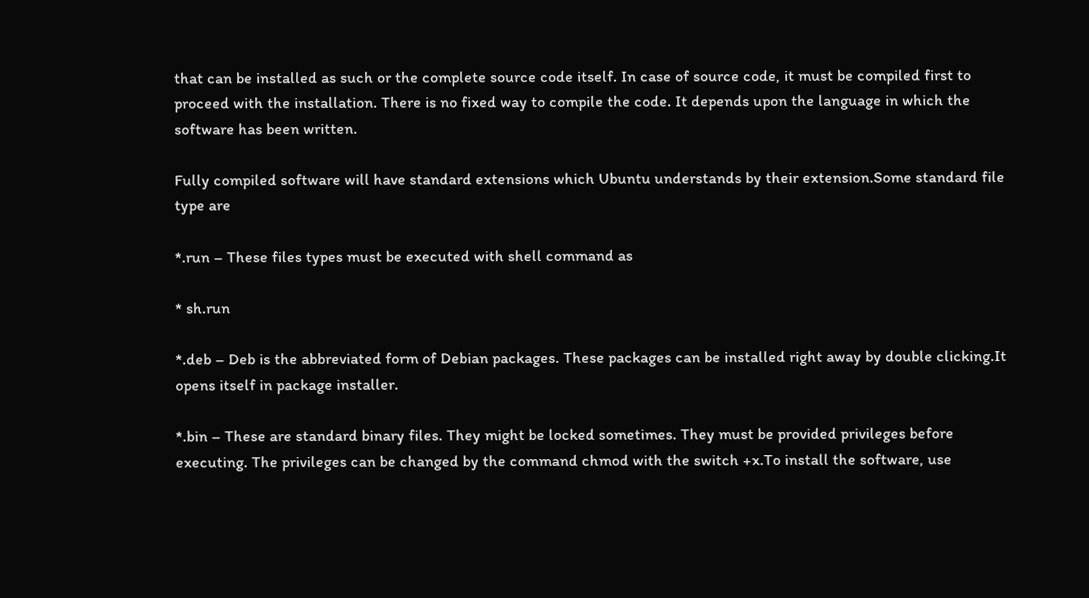that can be installed as such or the complete source code itself. In case of source code, it must be compiled first to proceed with the installation. There is no fixed way to compile the code. It depends upon the language in which the software has been written.

Fully compiled software will have standard extensions which Ubuntu understands by their extension.Some standard file type are

*.run – These files types must be executed with shell command as

* sh.run

*.deb – Deb is the abbreviated form of Debian packages. These packages can be installed right away by double clicking.It opens itself in package installer.

*.bin – These are standard binary files. They might be locked sometimes. They must be provided privileges before executing. The privileges can be changed by the command chmod with the switch +x.To install the software, use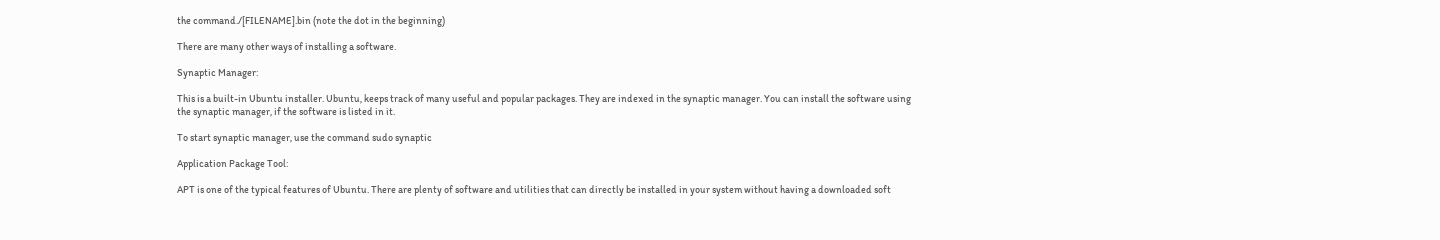the command./[FILENAME].bin (note the dot in the beginning)

There are many other ways of installing a software.

Synaptic Manager:

This is a built-in Ubuntu installer. Ubuntu, keeps track of many useful and popular packages. They are indexed in the synaptic manager. You can install the software using the synaptic manager, if the software is listed in it.

To start synaptic manager, use the command sudo synaptic

Application Package Tool:

APT is one of the typical features of Ubuntu. There are plenty of software and utilities that can directly be installed in your system without having a downloaded soft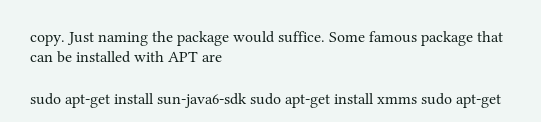copy. Just naming the package would suffice. Some famous package that can be installed with APT are

sudo apt-get install sun-java6-sdk sudo apt-get install xmms sudo apt-get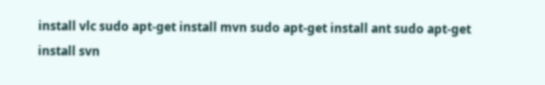install vlc sudo apt-get install mvn sudo apt-get install ant sudo apt-get install svn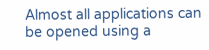Almost all applications can be opened using a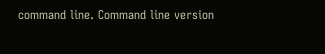command line. Command line version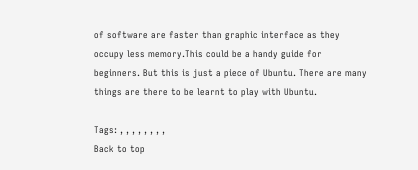of software are faster than graphic interface as they occupy less memory.This could be a handy guide for beginners. But this is just a piece of Ubuntu. There are many things are there to be learnt to play with Ubuntu.

Tags: , , , , , , , ,
Back to top